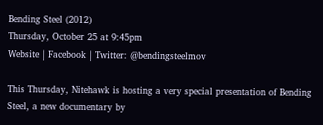Bending Steel (2012)
Thursday, October 25 at 9:45pm
Website | Facebook | Twitter: @bendingsteelmov

This Thursday, Nitehawk is hosting a very special presentation of Bending Steel, a new documentary by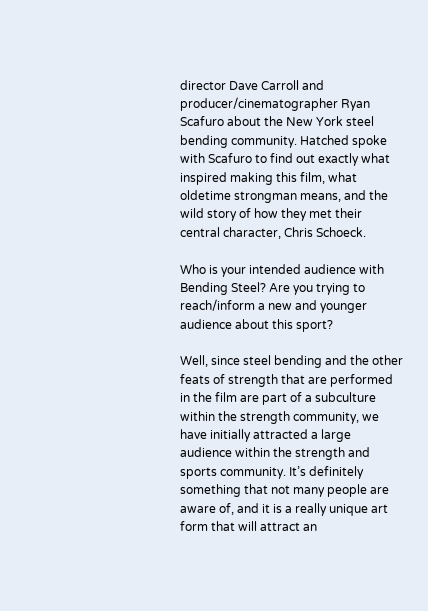director Dave Carroll and producer/cinematographer Ryan Scafuro about the New York steel bending community. Hatched spoke with Scafuro to find out exactly what inspired making this film, what oldetime strongman means, and the wild story of how they met their central character, Chris Schoeck.

Who is your intended audience with Bending Steel? Are you trying to reach/inform a new and younger audience about this sport?

Well, since steel bending and the other feats of strength that are performed in the film are part of a subculture within the strength community, we have initially attracted a large audience within the strength and sports community. It’s definitely something that not many people are aware of, and it is a really unique art form that will attract an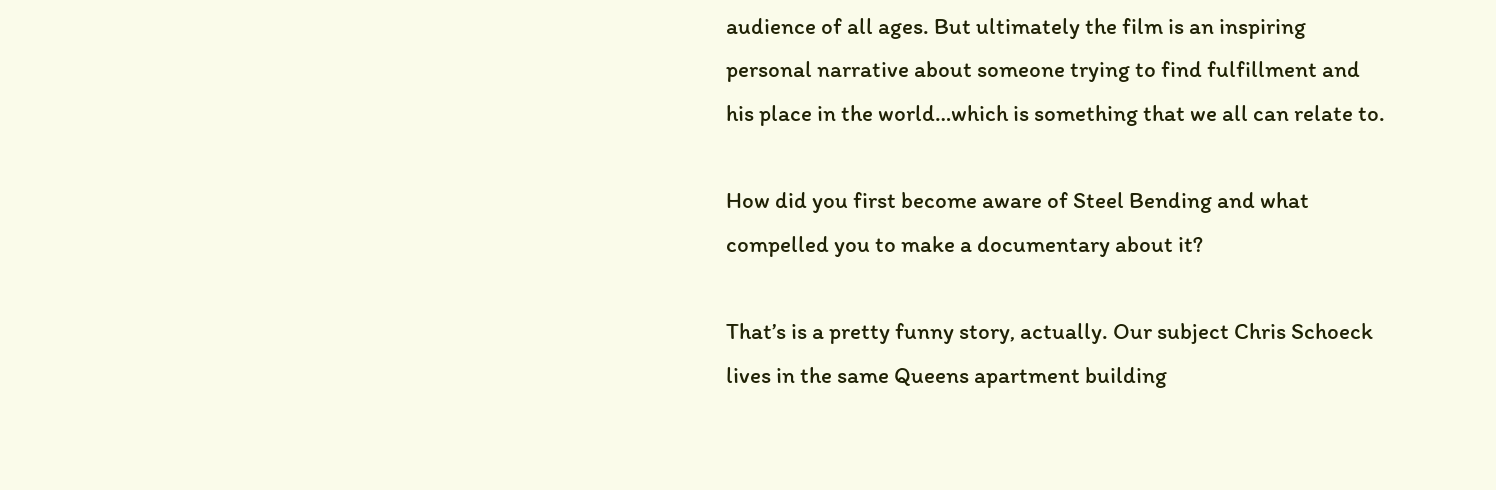audience of all ages. But ultimately the film is an inspiring personal narrative about someone trying to find fulfillment and his place in the world…which is something that we all can relate to.

How did you first become aware of Steel Bending and what compelled you to make a documentary about it?

That’s is a pretty funny story, actually. Our subject Chris Schoeck lives in the same Queens apartment building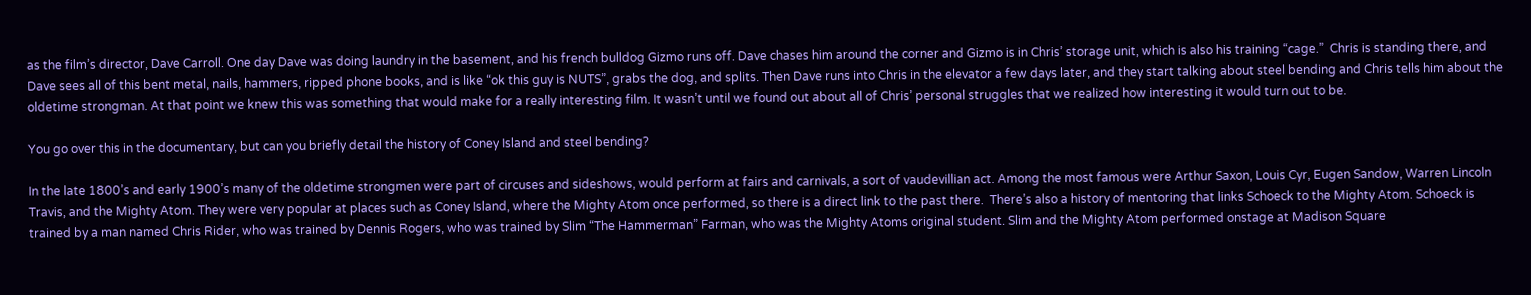as the film’s director, Dave Carroll. One day Dave was doing laundry in the basement, and his french bulldog Gizmo runs off. Dave chases him around the corner and Gizmo is in Chris’ storage unit, which is also his training “cage.”  Chris is standing there, and Dave sees all of this bent metal, nails, hammers, ripped phone books, and is like “ok this guy is NUTS”, grabs the dog, and splits. Then Dave runs into Chris in the elevator a few days later, and they start talking about steel bending and Chris tells him about the oldetime strongman. At that point we knew this was something that would make for a really interesting film. It wasn’t until we found out about all of Chris’ personal struggles that we realized how interesting it would turn out to be.

You go over this in the documentary, but can you briefly detail the history of Coney Island and steel bending?

In the late 1800’s and early 1900’s many of the oldetime strongmen were part of circuses and sideshows, would perform at fairs and carnivals, a sort of vaudevillian act. Among the most famous were Arthur Saxon, Louis Cyr, Eugen Sandow, Warren Lincoln Travis, and the Mighty Atom. They were very popular at places such as Coney Island, where the Mighty Atom once performed, so there is a direct link to the past there.  There’s also a history of mentoring that links Schoeck to the Mighty Atom. Schoeck is trained by a man named Chris Rider, who was trained by Dennis Rogers, who was trained by Slim “The Hammerman” Farman, who was the Mighty Atoms original student. Slim and the Mighty Atom performed onstage at Madison Square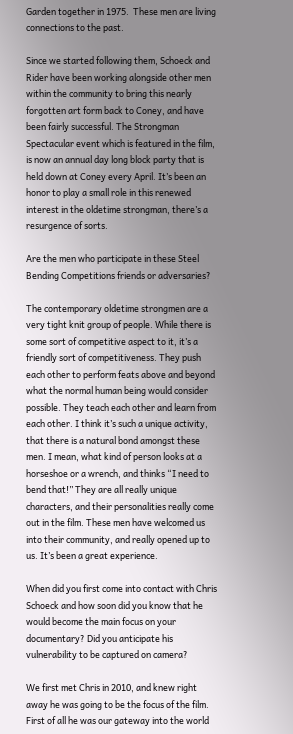Garden together in 1975.  These men are living connections to the past.

Since we started following them, Schoeck and Rider have been working alongside other men within the community to bring this nearly forgotten art form back to Coney, and have been fairly successful. The Strongman Spectacular event which is featured in the film, is now an annual day long block party that is held down at Coney every April. It’s been an honor to play a small role in this renewed interest in the oldetime strongman, there’s a resurgence of sorts.

Are the men who participate in these Steel Bending Competitions friends or adversaries?

The contemporary oldetime strongmen are a very tight knit group of people. While there is some sort of competitive aspect to it, it’s a friendly sort of competitiveness. They push each other to perform feats above and beyond what the normal human being would consider possible. They teach each other and learn from each other. I think it’s such a unique activity, that there is a natural bond amongst these men. I mean, what kind of person looks at a horseshoe or a wrench, and thinks “I need to bend that!” They are all really unique characters, and their personalities really come out in the film. These men have welcomed us into their community, and really opened up to us. It’s been a great experience.

When did you first come into contact with Chris Schoeck and how soon did you know that he would become the main focus on your documentary? Did you anticipate his vulnerability to be captured on camera?

We first met Chris in 2010, and knew right away he was going to be the focus of the film.  First of all he was our gateway into the world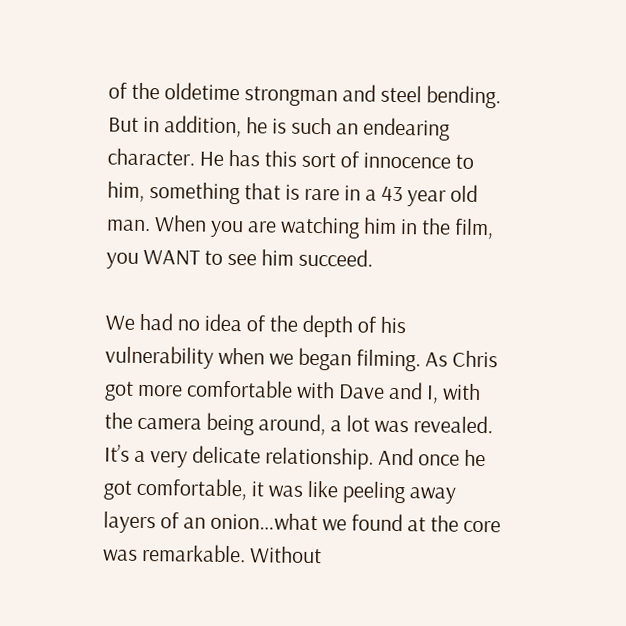of the oldetime strongman and steel bending. But in addition, he is such an endearing character. He has this sort of innocence to him, something that is rare in a 43 year old man. When you are watching him in the film, you WANT to see him succeed.

We had no idea of the depth of his vulnerability when we began filming. As Chris got more comfortable with Dave and I, with the camera being around, a lot was revealed. It’s a very delicate relationship. And once he got comfortable, it was like peeling away layers of an onion…what we found at the core was remarkable. Without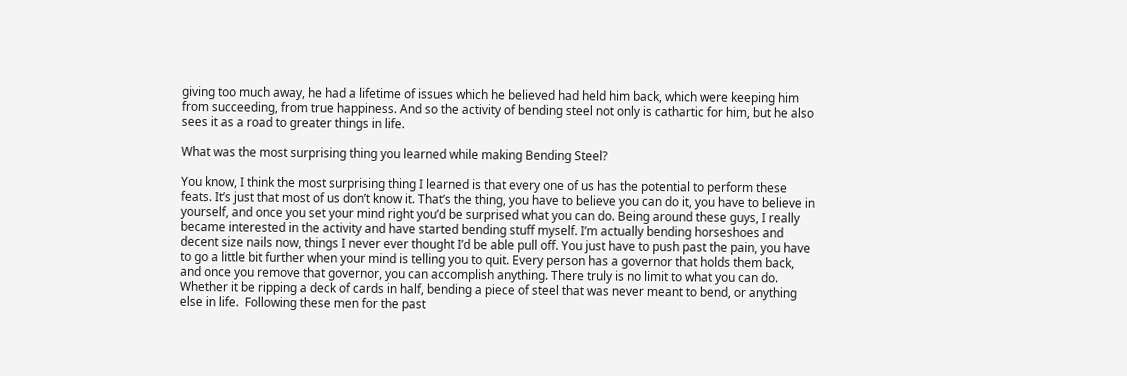giving too much away, he had a lifetime of issues which he believed had held him back, which were keeping him from succeeding, from true happiness. And so the activity of bending steel not only is cathartic for him, but he also sees it as a road to greater things in life.

What was the most surprising thing you learned while making Bending Steel?

You know, I think the most surprising thing I learned is that every one of us has the potential to perform these feats. It’s just that most of us don’t know it. That’s the thing, you have to believe you can do it, you have to believe in yourself, and once you set your mind right you’d be surprised what you can do. Being around these guys, I really became interested in the activity and have started bending stuff myself. I’m actually bending horseshoes and decent size nails now, things I never ever thought I’d be able pull off. You just have to push past the pain, you have to go a little bit further when your mind is telling you to quit. Every person has a governor that holds them back, and once you remove that governor, you can accomplish anything. There truly is no limit to what you can do.  Whether it be ripping a deck of cards in half, bending a piece of steel that was never meant to bend, or anything else in life.  Following these men for the past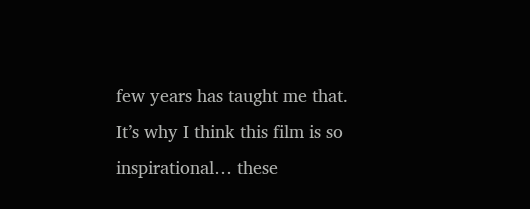few years has taught me that. It’s why I think this film is so inspirational… these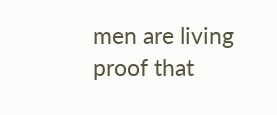men are living proof that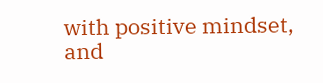with positive mindset, and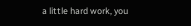a little hard work, you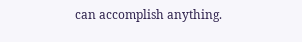can accomplish anything.